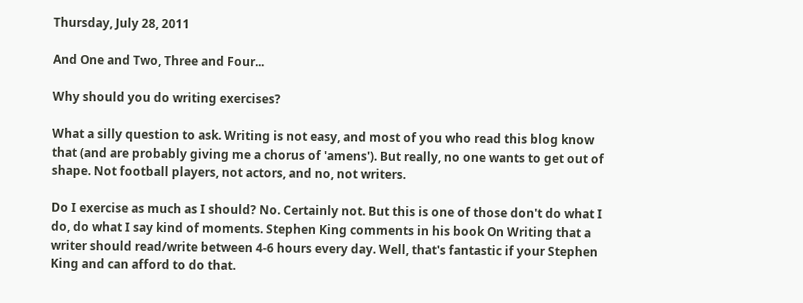Thursday, July 28, 2011

And One and Two, Three and Four...

Why should you do writing exercises?

What a silly question to ask. Writing is not easy, and most of you who read this blog know that (and are probably giving me a chorus of 'amens'). But really, no one wants to get out of shape. Not football players, not actors, and no, not writers.

Do I exercise as much as I should? No. Certainly not. But this is one of those don't do what I do, do what I say kind of moments. Stephen King comments in his book On Writing that a writer should read/write between 4-6 hours every day. Well, that's fantastic if your Stephen King and can afford to do that.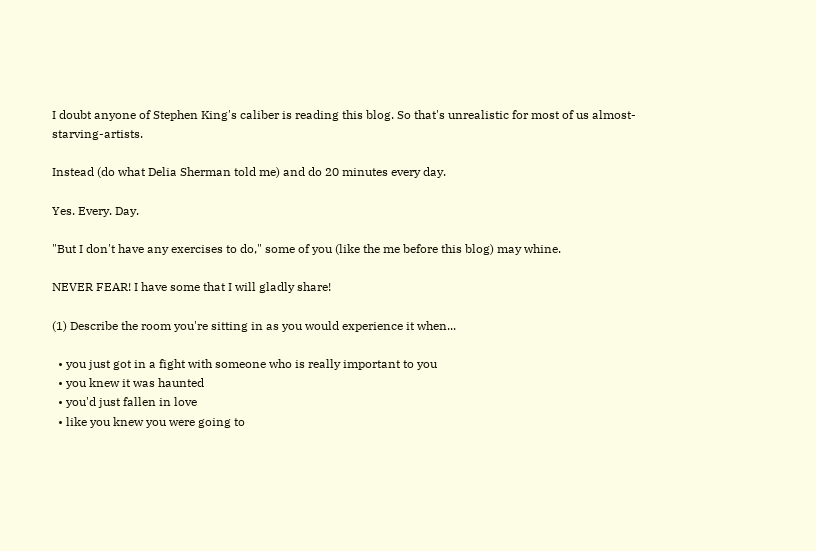I doubt anyone of Stephen King's caliber is reading this blog. So that's unrealistic for most of us almost-starving-artists.

Instead (do what Delia Sherman told me) and do 20 minutes every day.

Yes. Every. Day.

"But I don't have any exercises to do," some of you (like the me before this blog) may whine.

NEVER FEAR! I have some that I will gladly share!

(1) Describe the room you're sitting in as you would experience it when...

  • you just got in a fight with someone who is really important to you
  • you knew it was haunted
  • you'd just fallen in love
  • like you knew you were going to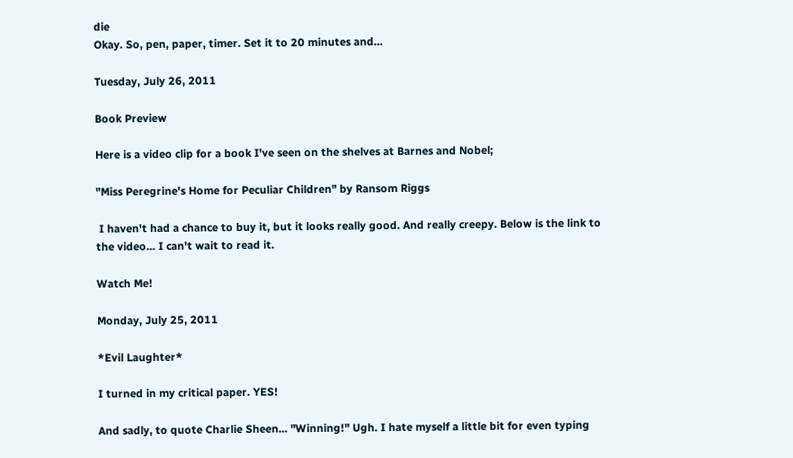die
Okay. So, pen, paper, timer. Set it to 20 minutes and...

Tuesday, July 26, 2011

Book Preview

Here is a video clip for a book I've seen on the shelves at Barnes and Nobel;

"Miss Peregrine's Home for Peculiar Children" by Ransom Riggs

 I haven't had a chance to buy it, but it looks really good. And really creepy. Below is the link to the video... I can't wait to read it.

Watch Me!

Monday, July 25, 2011

*Evil Laughter*

I turned in my critical paper. YES!

And sadly, to quote Charlie Sheen... "Winning!" Ugh. I hate myself a little bit for even typing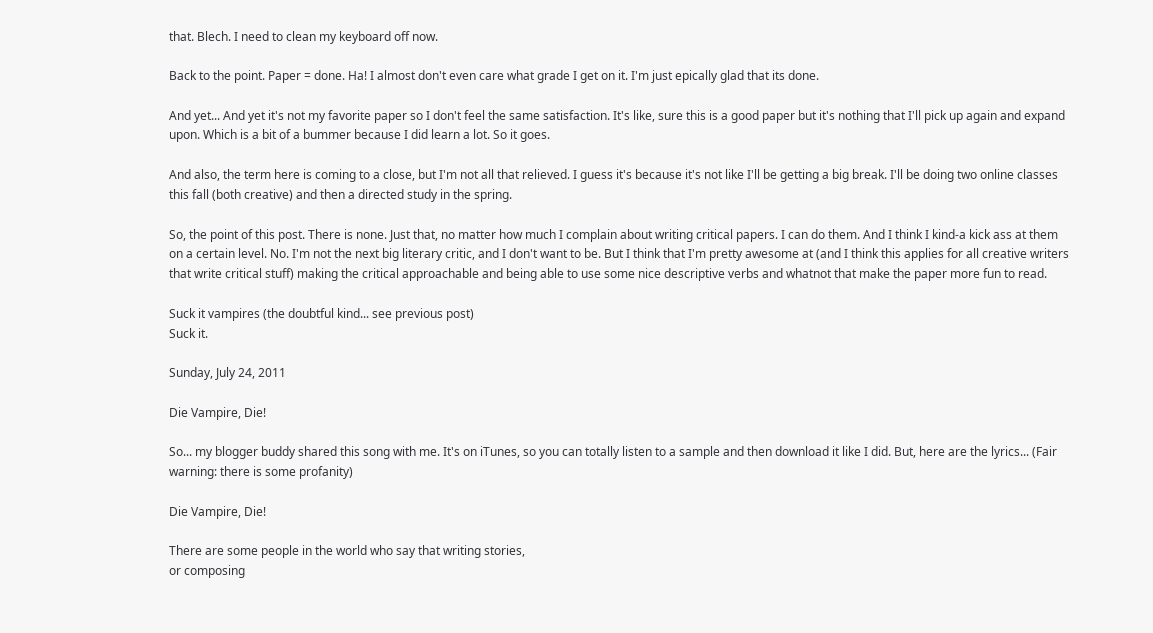that. Blech. I need to clean my keyboard off now.

Back to the point. Paper = done. Ha! I almost don't even care what grade I get on it. I'm just epically glad that its done.

And yet... And yet it's not my favorite paper so I don't feel the same satisfaction. It's like, sure this is a good paper but it's nothing that I'll pick up again and expand upon. Which is a bit of a bummer because I did learn a lot. So it goes.

And also, the term here is coming to a close, but I'm not all that relieved. I guess it's because it's not like I'll be getting a big break. I'll be doing two online classes this fall (both creative) and then a directed study in the spring.

So, the point of this post. There is none. Just that, no matter how much I complain about writing critical papers. I can do them. And I think I kind-a kick ass at them on a certain level. No. I'm not the next big literary critic, and I don't want to be. But I think that I'm pretty awesome at (and I think this applies for all creative writers that write critical stuff) making the critical approachable and being able to use some nice descriptive verbs and whatnot that make the paper more fun to read.

Suck it vampires (the doubtful kind... see previous post)
Suck it.

Sunday, July 24, 2011

Die Vampire, Die!

So... my blogger buddy shared this song with me. It's on iTunes, so you can totally listen to a sample and then download it like I did. But, here are the lyrics... (Fair warning: there is some profanity)

Die Vampire, Die!

There are some people in the world who say that writing stories,
or composing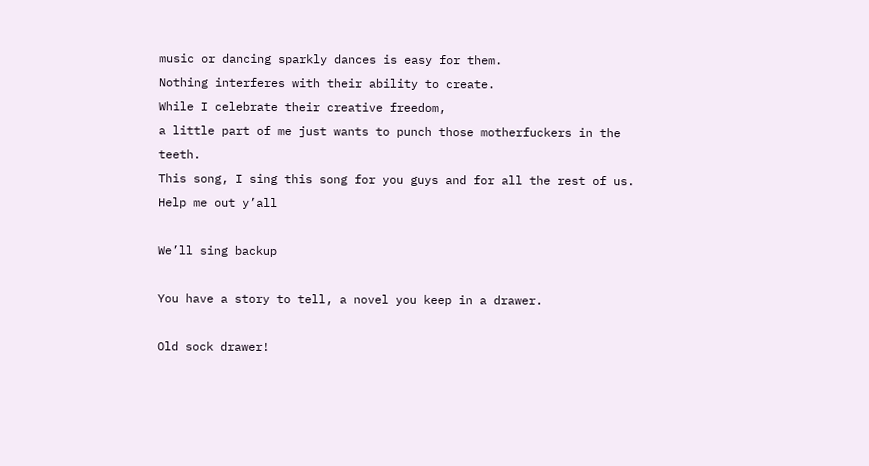music or dancing sparkly dances is easy for them.
Nothing interferes with their ability to create.
While I celebrate their creative freedom,
a little part of me just wants to punch those motherfuckers in the teeth.
This song, I sing this song for you guys and for all the rest of us. Help me out y’all

We’ll sing backup

You have a story to tell, a novel you keep in a drawer.

Old sock drawer!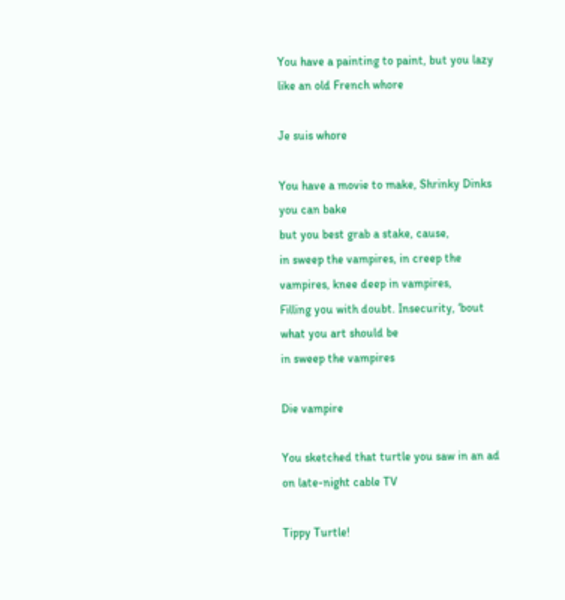You have a painting to paint, but you lazy like an old French whore

Je suis whore

You have a movie to make, Shrinky Dinks you can bake
but you best grab a stake, cause,
in sweep the vampires, in creep the vampires, knee deep in vampires,
Filling you with doubt. Insecurity, ‘bout what you art should be
in sweep the vampires

Die vampire

You sketched that turtle you saw in an ad on late-night cable TV

Tippy Turtle!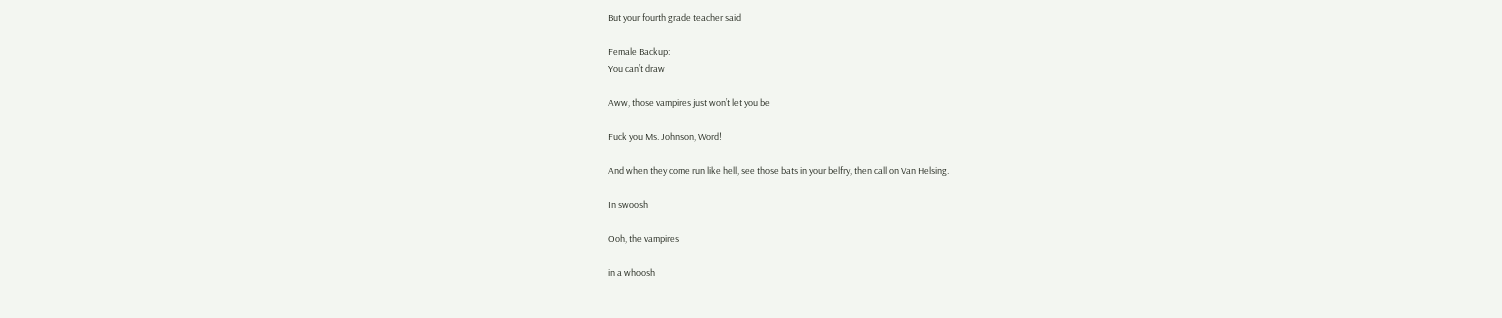But your fourth grade teacher said

Female Backup:
You can’t draw

Aww, those vampires just won’t let you be

Fuck you Ms. Johnson, Word!

And when they come run like hell, see those bats in your belfry, then call on Van Helsing.

In swoosh

Ooh, the vampires

in a whoosh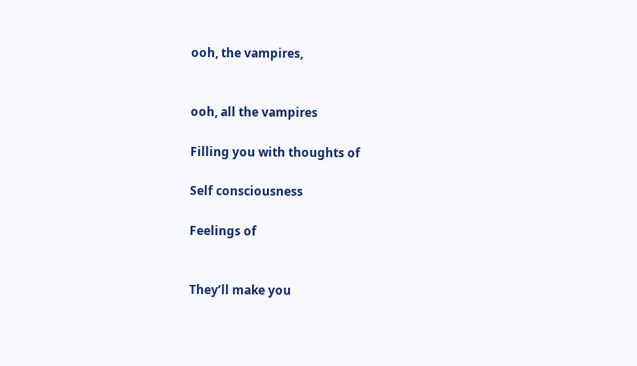ooh, the vampires,


ooh, all the vampires

Filling you with thoughts of

Self consciousness

Feelings of


They’ll make you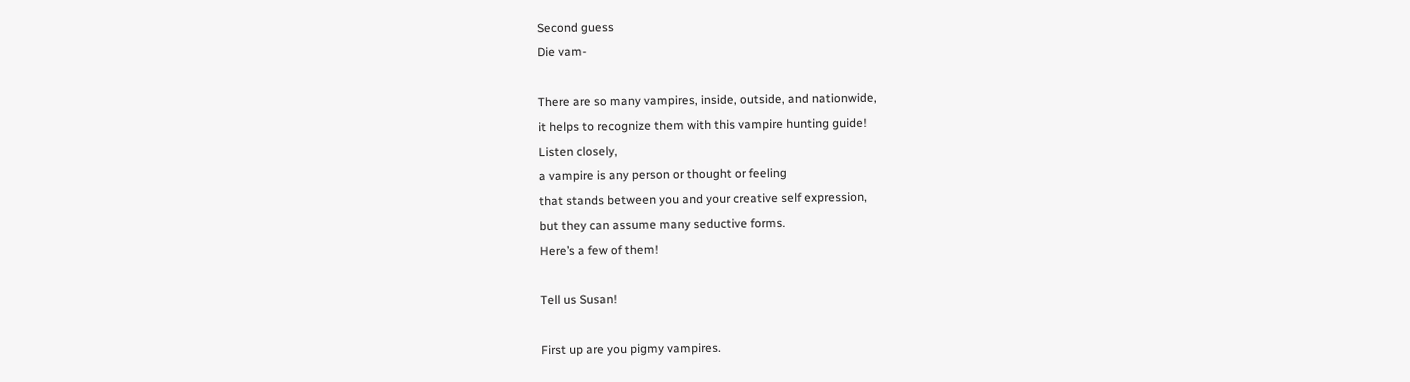Second guess
Die vam-

There are so many vampires, inside, outside, and nationwide,
it helps to recognize them with this vampire hunting guide!
Listen closely,
a vampire is any person or thought or feeling
that stands between you and your creative self expression,
but they can assume many seductive forms.
Here’s a few of them!

Tell us Susan!

First up are you pigmy vampires.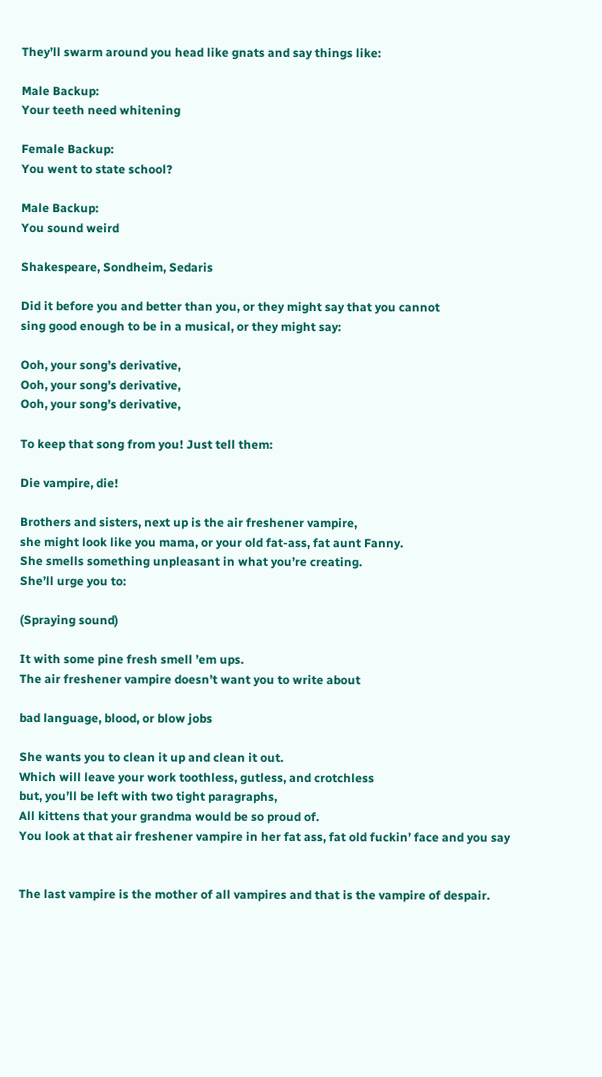They’ll swarm around you head like gnats and say things like:

Male Backup:
Your teeth need whitening

Female Backup:
You went to state school?

Male Backup:
You sound weird

Shakespeare, Sondheim, Sedaris

Did it before you and better than you, or they might say that you cannot
sing good enough to be in a musical, or they might say:

Ooh, your song’s derivative,
Ooh, your song’s derivative,
Ooh, your song’s derivative,

To keep that song from you! Just tell them:

Die vampire, die!

Brothers and sisters, next up is the air freshener vampire,
she might look like you mama, or your old fat-ass, fat aunt Fanny.
She smells something unpleasant in what you’re creating.
She’ll urge you to:

(Spraying sound)

It with some pine fresh smell ’em ups.
The air freshener vampire doesn’t want you to write about

bad language, blood, or blow jobs

She wants you to clean it up and clean it out.
Which will leave your work toothless, gutless, and crotchless
but, you’ll be left with two tight paragraphs,
All kittens that your grandma would be so proud of.
You look at that air freshener vampire in her fat ass, fat old fuckin’ face and you say


The last vampire is the mother of all vampires and that is the vampire of despair.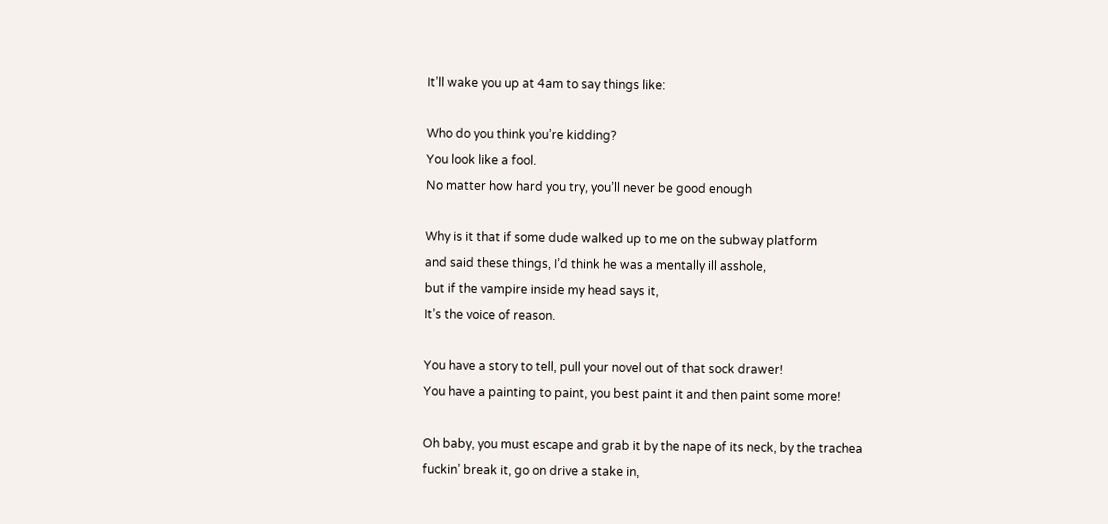It’ll wake you up at 4am to say things like:

Who do you think you’re kidding?
You look like a fool.
No matter how hard you try, you’ll never be good enough

Why is it that if some dude walked up to me on the subway platform
and said these things, I’d think he was a mentally ill asshole,
but if the vampire inside my head says it,
It’s the voice of reason.

You have a story to tell, pull your novel out of that sock drawer!
You have a painting to paint, you best paint it and then paint some more!

Oh baby, you must escape and grab it by the nape of its neck, by the trachea
fuckin’ break it, go on drive a stake in,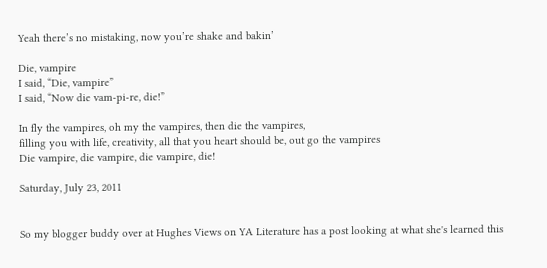Yeah there’s no mistaking, now you’re shake and bakin’

Die, vampire
I said, “Die, vampire”
I said, “Now die vam-pi-re, die!”

In fly the vampires, oh my the vampires, then die the vampires,
filling you with life, creativity, all that you heart should be, out go the vampires
Die vampire, die vampire, die vampire, die!

Saturday, July 23, 2011


So my blogger buddy over at Hughes Views on YA Literature has a post looking at what she's learned this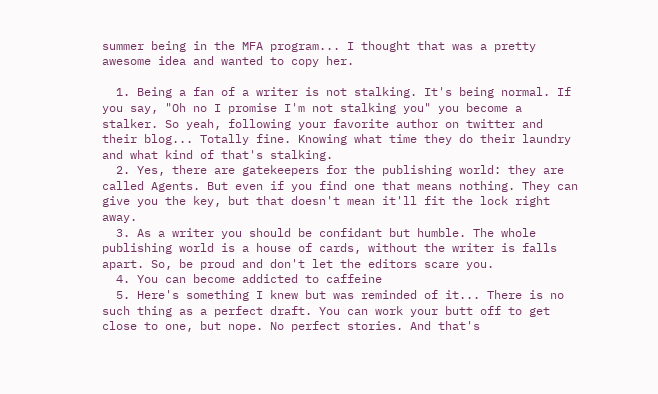summer being in the MFA program... I thought that was a pretty awesome idea and wanted to copy her.

  1. Being a fan of a writer is not stalking. It's being normal. If you say, "Oh no I promise I'm not stalking you" you become a stalker. So yeah, following your favorite author on twitter and their blog... Totally fine. Knowing what time they do their laundry and what kind of that's stalking.
  2. Yes, there are gatekeepers for the publishing world: they are called Agents. But even if you find one that means nothing. They can give you the key, but that doesn't mean it'll fit the lock right away.
  3. As a writer you should be confidant but humble. The whole publishing world is a house of cards, without the writer is falls apart. So, be proud and don't let the editors scare you.
  4. You can become addicted to caffeine
  5. Here's something I knew but was reminded of it... There is no such thing as a perfect draft. You can work your butt off to get close to one, but nope. No perfect stories. And that's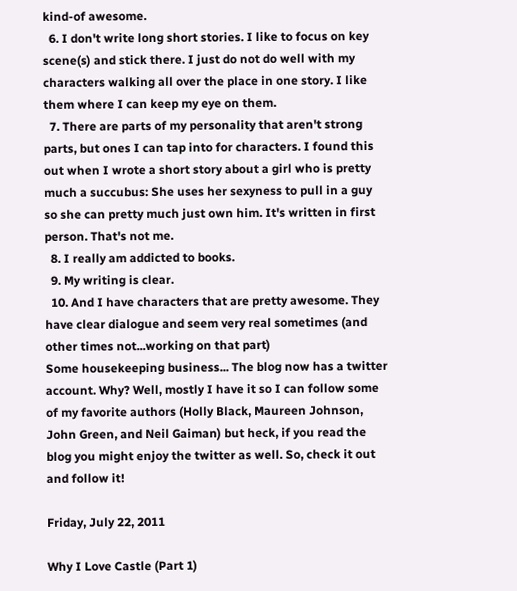kind-of awesome.
  6. I don't write long short stories. I like to focus on key scene(s) and stick there. I just do not do well with my characters walking all over the place in one story. I like them where I can keep my eye on them.
  7. There are parts of my personality that aren't strong parts, but ones I can tap into for characters. I found this out when I wrote a short story about a girl who is pretty much a succubus: She uses her sexyness to pull in a guy so she can pretty much just own him. It's written in first person. That's not me.
  8. I really am addicted to books.
  9. My writing is clear.
  10. And I have characters that are pretty awesome. They have clear dialogue and seem very real sometimes (and other times not...working on that part)
Some housekeeping business... The blog now has a twitter account. Why? Well, mostly I have it so I can follow some of my favorite authors (Holly Black, Maureen Johnson, John Green, and Neil Gaiman) but heck, if you read the blog you might enjoy the twitter as well. So, check it out and follow it!

Friday, July 22, 2011

Why I Love Castle (Part 1)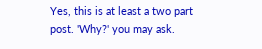Yes, this is at least a two part post. 'Why?' you may ask.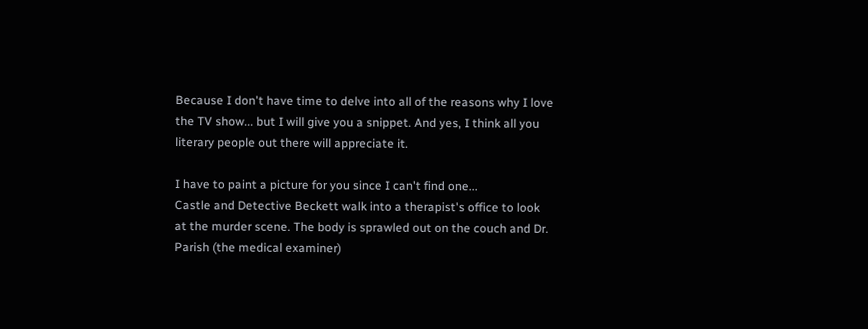Because I don't have time to delve into all of the reasons why I love the TV show... but I will give you a snippet. And yes, I think all you literary people out there will appreciate it.

I have to paint a picture for you since I can't find one...
Castle and Detective Beckett walk into a therapist's office to look at the murder scene. The body is sprawled out on the couch and Dr. Parish (the medical examiner)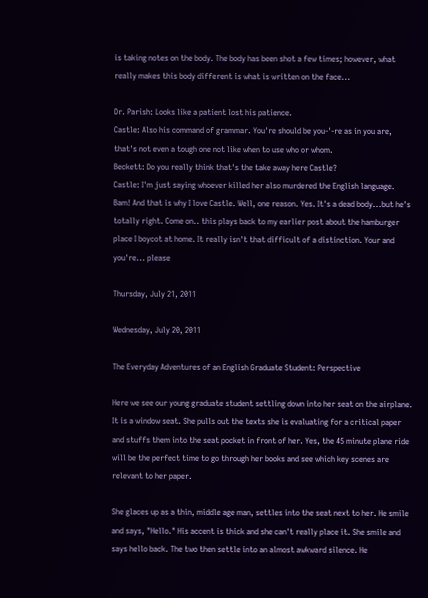is taking notes on the body. The body has been shot a few times; however, what really makes this body different is what is written on the face...

Dr. Parish: Looks like a patient lost his patience.
Castle: Also his command of grammar. You're should be you-'-re as in you are, that's not even a tough one not like when to use who or whom.
Beckett: Do you really think that's the take away here Castle?
Castle: I'm just saying whoever killed her also murdered the English language.
Bam! And that is why I love Castle. Well, one reason. Yes. It's a dead body...but he's totally right. Come on.. this plays back to my earlier post about the hamburger place I boycot at home. It really isn't that difficult of a distinction. Your and you're... please

Thursday, July 21, 2011

Wednesday, July 20, 2011

The Everyday Adventures of an English Graduate Student: Perspective

Here we see our young graduate student settling down into her seat on the airplane. It is a window seat. She pulls out the texts she is evaluating for a critical paper and stuffs them into the seat pocket in front of her. Yes, the 45 minute plane ride will be the perfect time to go through her books and see which key scenes are relevant to her paper.

She glaces up as a thin, middle age man, settles into the seat next to her. He smile and says, "Hello." His accent is thick and she can't really place it. She smile and says hello back. The two then settle into an almost awkward silence. He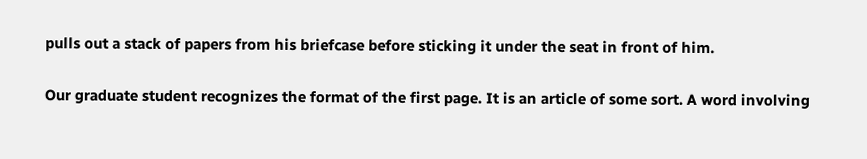pulls out a stack of papers from his briefcase before sticking it under the seat in front of him.

Our graduate student recognizes the format of the first page. It is an article of some sort. A word involving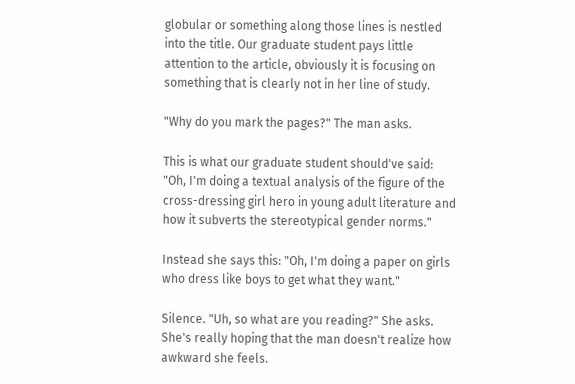globular or something along those lines is nestled into the title. Our graduate student pays little attention to the article, obviously it is focusing on something that is clearly not in her line of study.

"Why do you mark the pages?" The man asks.

This is what our graduate student should've said: "Oh, I'm doing a textual analysis of the figure of the cross-dressing girl hero in young adult literature and how it subverts the stereotypical gender norms."

Instead she says this: "Oh, I'm doing a paper on girls who dress like boys to get what they want."

Silence. "Uh, so what are you reading?" She asks. She's really hoping that the man doesn't realize how awkward she feels.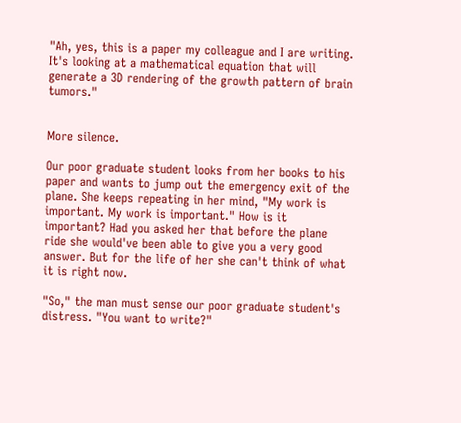"Ah, yes, this is a paper my colleague and I are writing. It's looking at a mathematical equation that will generate a 3D rendering of the growth pattern of brain tumors."


More silence.

Our poor graduate student looks from her books to his paper and wants to jump out the emergency exit of the plane. She keeps repeating in her mind, "My work is important. My work is important." How is it important? Had you asked her that before the plane ride she would've been able to give you a very good answer. But for the life of her she can't think of what it is right now.

"So," the man must sense our poor graduate student's distress. "You want to write?"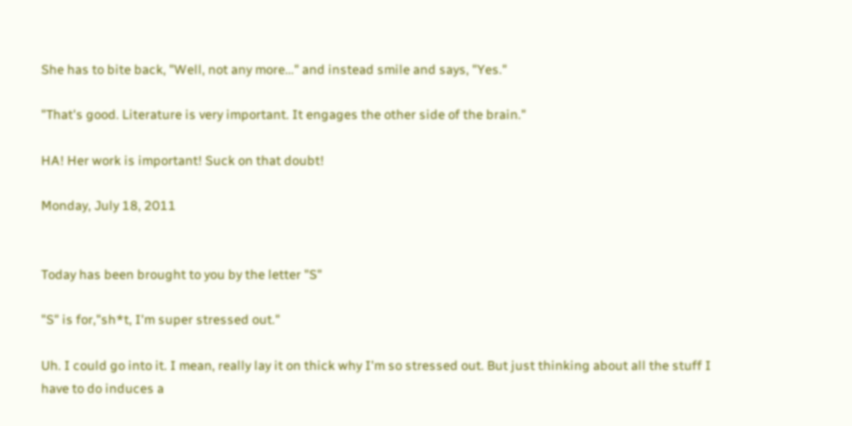She has to bite back, "Well, not any more..." and instead smile and says, "Yes."

"That's good. Literature is very important. It engages the other side of the brain."

HA! Her work is important! Suck on that doubt!

Monday, July 18, 2011


Today has been brought to you by the letter "S"

"S" is for,"sh*t, I'm super stressed out."

Uh. I could go into it. I mean, really lay it on thick why I'm so stressed out. But just thinking about all the stuff I have to do induces a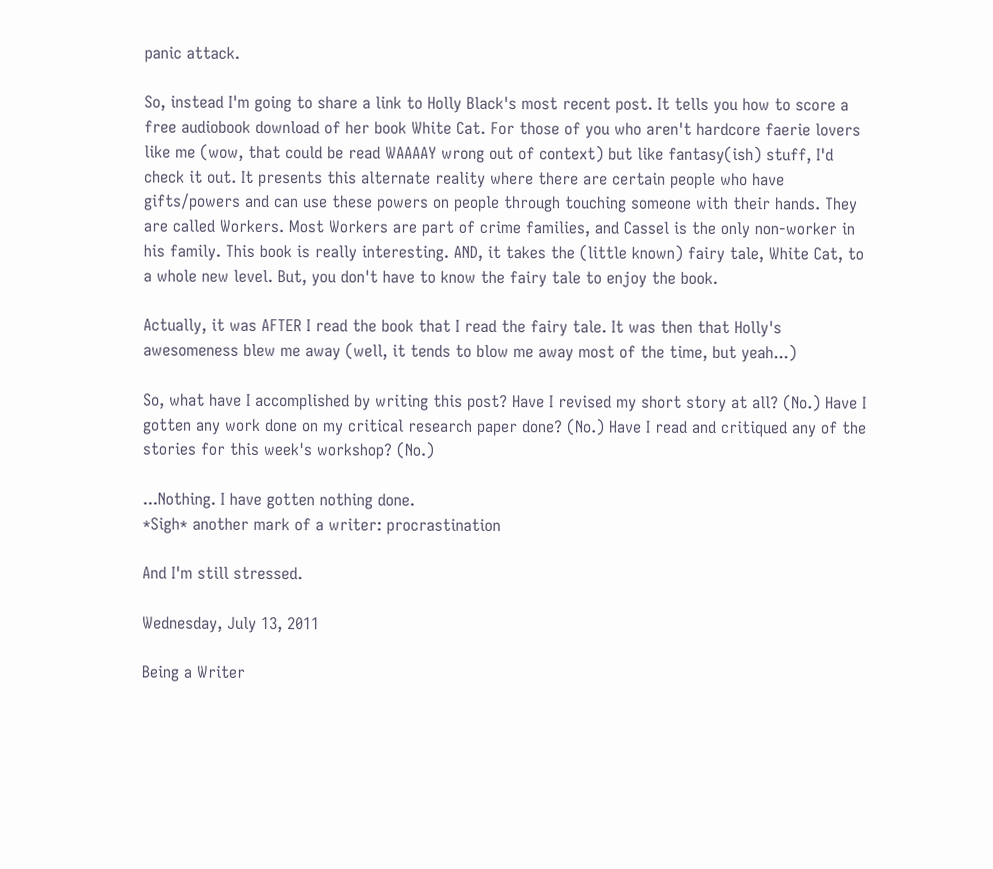panic attack.

So, instead I'm going to share a link to Holly Black's most recent post. It tells you how to score a free audiobook download of her book White Cat. For those of you who aren't hardcore faerie lovers like me (wow, that could be read WAAAAY wrong out of context) but like fantasy(ish) stuff, I'd check it out. It presents this alternate reality where there are certain people who have gifts/powers and can use these powers on people through touching someone with their hands. They are called Workers. Most Workers are part of crime families, and Cassel is the only non-worker in his family. This book is really interesting. AND, it takes the (little known) fairy tale, White Cat, to a whole new level. But, you don't have to know the fairy tale to enjoy the book.

Actually, it was AFTER I read the book that I read the fairy tale. It was then that Holly's awesomeness blew me away (well, it tends to blow me away most of the time, but yeah...)

So, what have I accomplished by writing this post? Have I revised my short story at all? (No.) Have I gotten any work done on my critical research paper done? (No.) Have I read and critiqued any of the stories for this week's workshop? (No.)

...Nothing. I have gotten nothing done.
*Sigh* another mark of a writer: procrastination

And I'm still stressed.

Wednesday, July 13, 2011

Being a Writer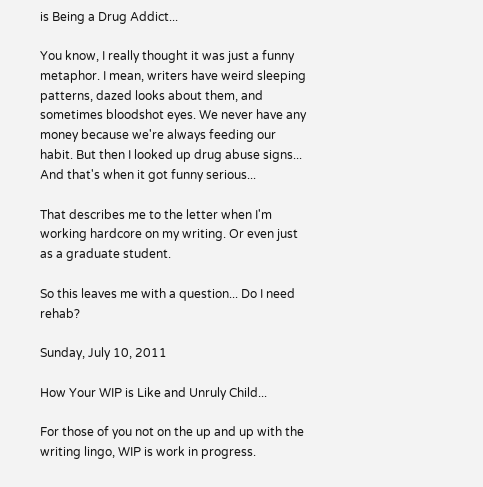is Being a Drug Addict...

You know, I really thought it was just a funny metaphor. I mean, writers have weird sleeping patterns, dazed looks about them, and sometimes bloodshot eyes. We never have any money because we're always feeding our habit. But then I looked up drug abuse signs... And that's when it got funny serious...

That describes me to the letter when I'm working hardcore on my writing. Or even just as a graduate student.

So this leaves me with a question... Do I need rehab?

Sunday, July 10, 2011

How Your WIP is Like and Unruly Child...

For those of you not on the up and up with the writing lingo, WIP is work in progress.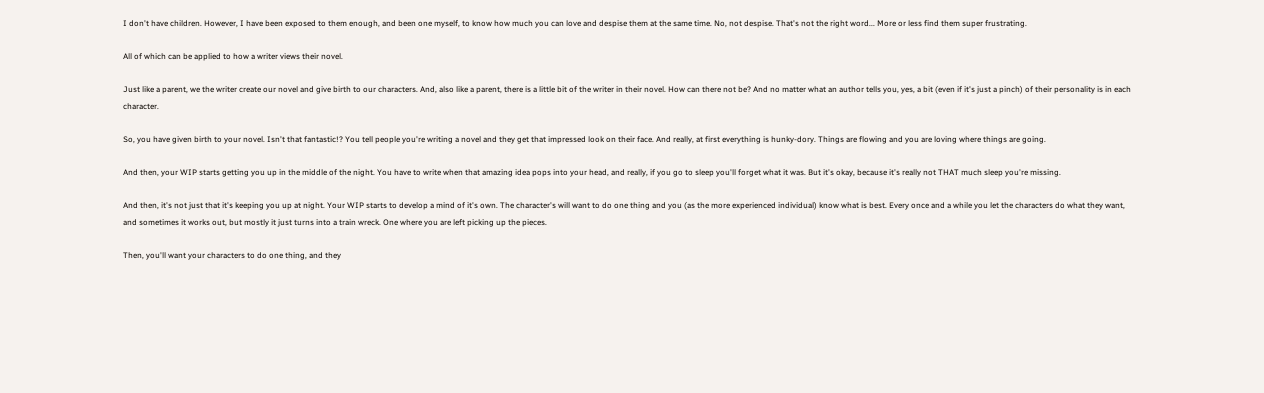I don't have children. However, I have been exposed to them enough, and been one myself, to know how much you can love and despise them at the same time. No, not despise. That's not the right word... More or less find them super frustrating.

All of which can be applied to how a writer views their novel.

Just like a parent, we the writer create our novel and give birth to our characters. And, also like a parent, there is a little bit of the writer in their novel. How can there not be? And no matter what an author tells you, yes, a bit (even if it's just a pinch) of their personality is in each character.

So, you have given birth to your novel. Isn't that fantastic!? You tell people you're writing a novel and they get that impressed look on their face. And really, at first everything is hunky-dory. Things are flowing and you are loving where things are going.

And then, your WIP starts getting you up in the middle of the night. You have to write when that amazing idea pops into your head, and really, if you go to sleep you'll forget what it was. But it's okay, because it's really not THAT much sleep you're missing.

And then, it's not just that it's keeping you up at night. Your WIP starts to develop a mind of it's own. The character's will want to do one thing and you (as the more experienced individual) know what is best. Every once and a while you let the characters do what they want, and sometimes it works out, but mostly it just turns into a train wreck. One where you are left picking up the pieces.

Then, you'll want your characters to do one thing, and they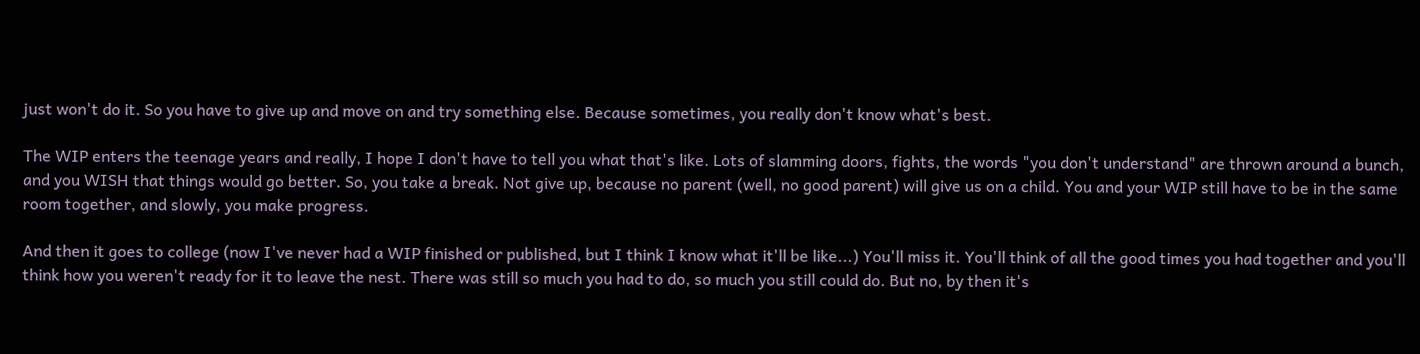just won't do it. So you have to give up and move on and try something else. Because sometimes, you really don't know what's best.

The WIP enters the teenage years and really, I hope I don't have to tell you what that's like. Lots of slamming doors, fights, the words "you don't understand" are thrown around a bunch, and you WISH that things would go better. So, you take a break. Not give up, because no parent (well, no good parent) will give us on a child. You and your WIP still have to be in the same room together, and slowly, you make progress.

And then it goes to college (now I've never had a WIP finished or published, but I think I know what it'll be like...) You'll miss it. You'll think of all the good times you had together and you'll think how you weren't ready for it to leave the nest. There was still so much you had to do, so much you still could do. But no, by then it's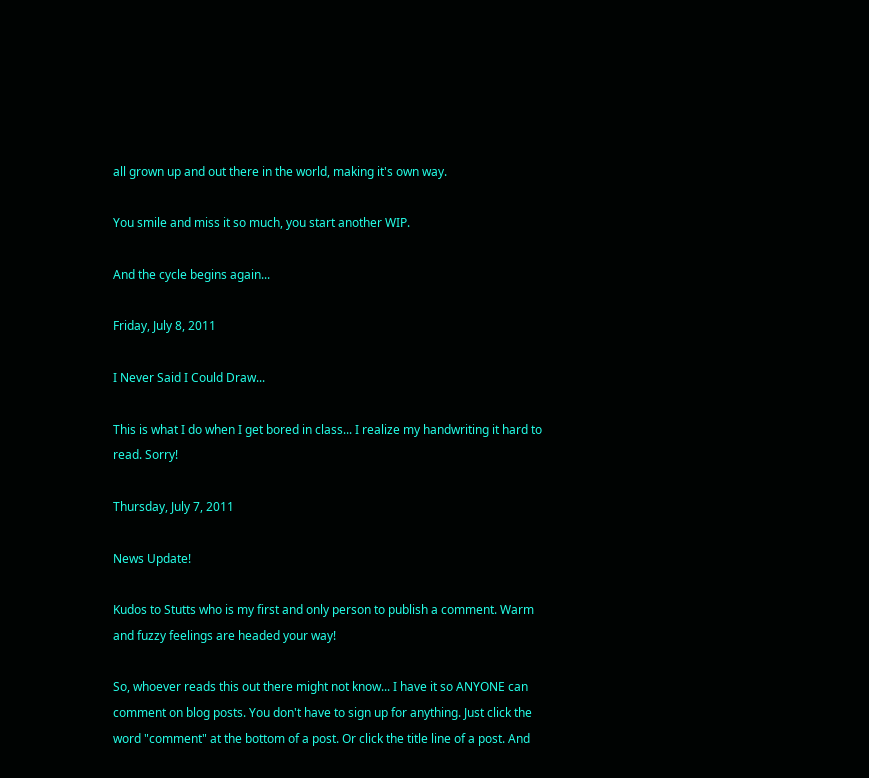all grown up and out there in the world, making it's own way.

You smile and miss it so much, you start another WIP.

And the cycle begins again...

Friday, July 8, 2011

I Never Said I Could Draw...

This is what I do when I get bored in class... I realize my handwriting it hard to read. Sorry!

Thursday, July 7, 2011

News Update!

Kudos to Stutts who is my first and only person to publish a comment. Warm and fuzzy feelings are headed your way!

So, whoever reads this out there might not know... I have it so ANYONE can comment on blog posts. You don't have to sign up for anything. Just click the word "comment" at the bottom of a post. Or click the title line of a post. And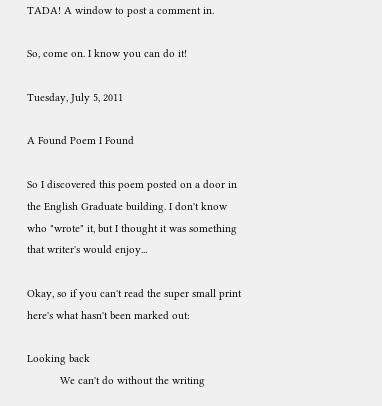TADA! A window to post a comment in.

So, come on. I know you can do it!

Tuesday, July 5, 2011

A Found Poem I Found

So I discovered this poem posted on a door in the English Graduate building. I don't know who "wrote" it, but I thought it was something that writer's would enjoy...

Okay, so if you can't read the super small print here's what hasn't been marked out:

Looking back
           We can't do without the writing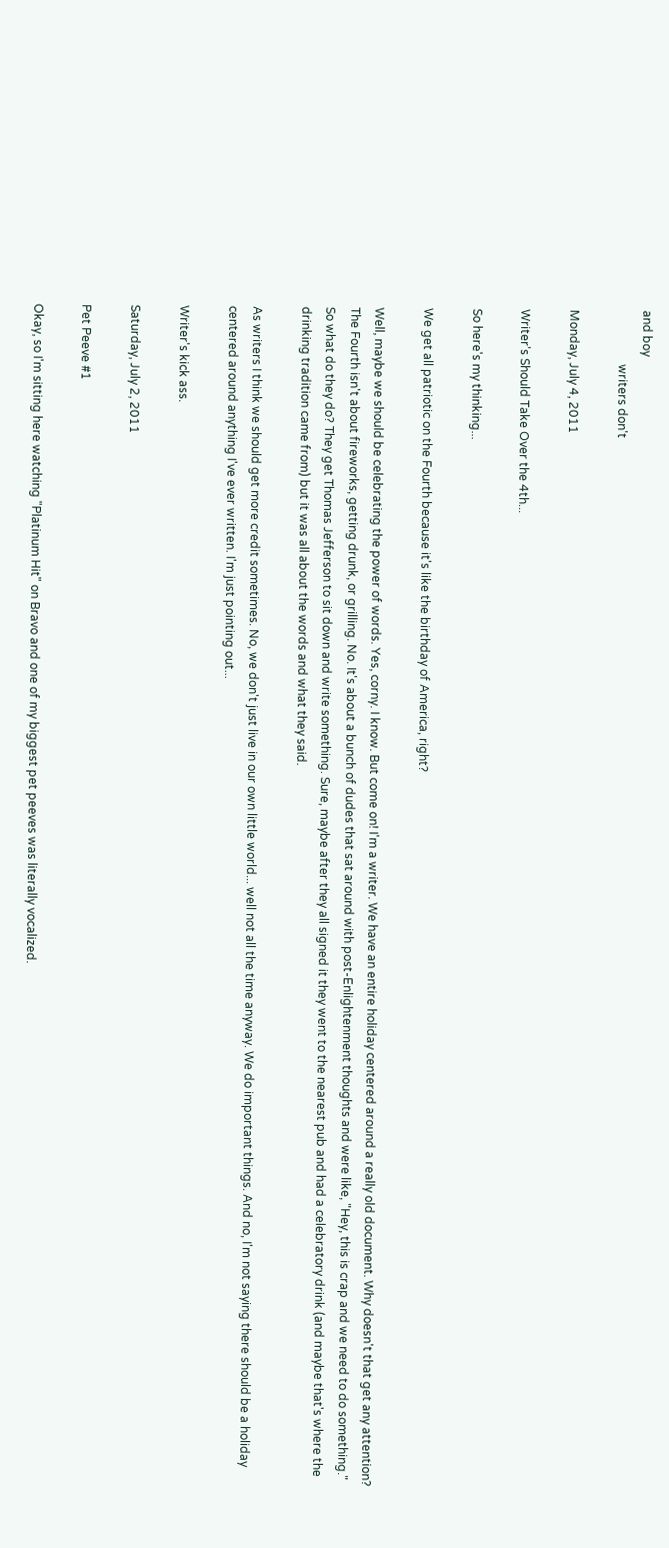and boy
                  writers don't

Monday, July 4, 2011

Writer's Should Take Over the 4th...

So here's my thinking...

We get all patriotic on the Fourth because it's like the birthday of America, right?

Well, maybe we should be celebrating the power of words. Yes, corny. I know. But come on! I'm a writer. We have an entire holiday centered around a really old document. Why doesn't that get any attention? The Fourth isn't about fireworks, getting drunk, or grilling. No. It's about a bunch of dudes that sat around with post-Enlightenment thoughts and were like, "Hey, this is crap and we need to do something." So what do they do? They get Thomas Jefferson to sit down and write something. Sure, maybe after they all signed it they went to the nearest pub and had a celebratory drink (and maybe that's where the drinking tradition came from) but it was all about the words and what they said.

As writers I think we should get more credit sometimes. No, we don't just live in our own little world... well not all the time anyway. We do important things. And no, I'm not saying there should be a holiday centered around anything I've ever written. I'm just pointing out...

Writer's kick ass.

Saturday, July 2, 2011

Pet Peeve #1

Okay, so I'm sitting here watching "Platinum Hit" on Bravo and one of my biggest pet peeves was literally vocalized.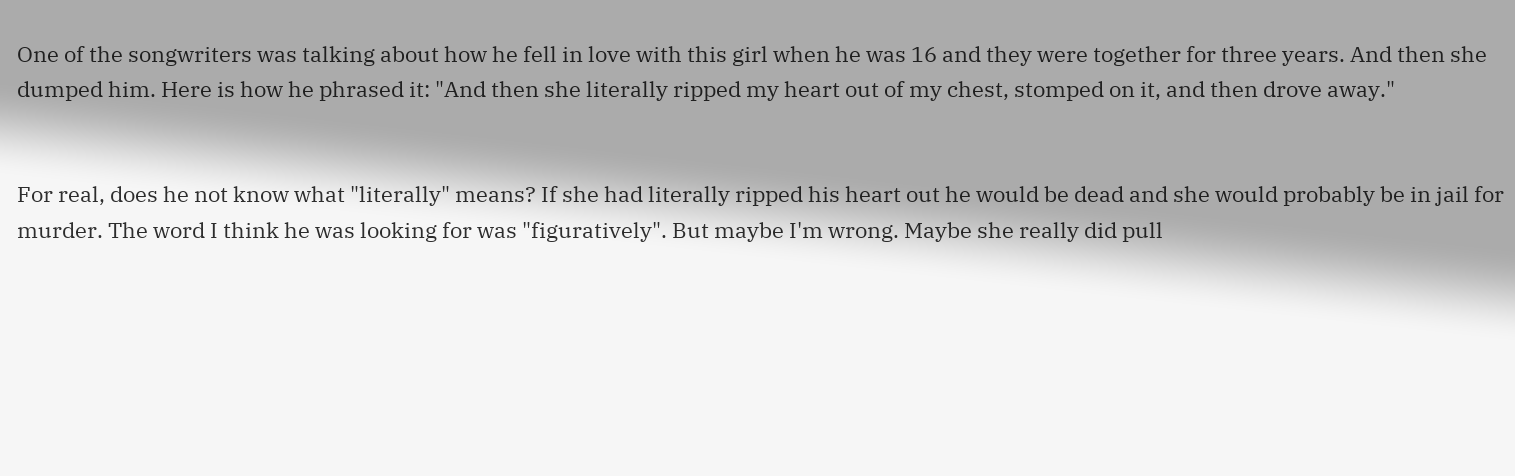One of the songwriters was talking about how he fell in love with this girl when he was 16 and they were together for three years. And then she dumped him. Here is how he phrased it: "And then she literally ripped my heart out of my chest, stomped on it, and then drove away."


For real, does he not know what "literally" means? If she had literally ripped his heart out he would be dead and she would probably be in jail for murder. The word I think he was looking for was "figuratively". But maybe I'm wrong. Maybe she really did pull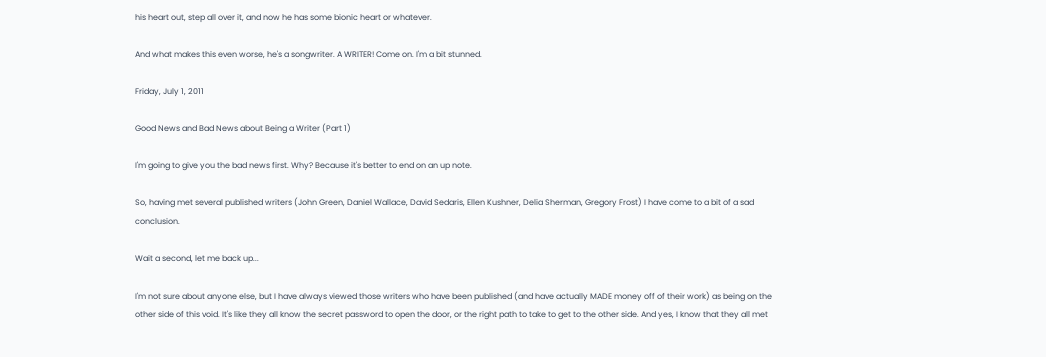his heart out, step all over it, and now he has some bionic heart or whatever.

And what makes this even worse, he's a songwriter. A WRITER! Come on. I'm a bit stunned.

Friday, July 1, 2011

Good News and Bad News about Being a Writer (Part 1)

I'm going to give you the bad news first. Why? Because it's better to end on an up note.

So, having met several published writers (John Green, Daniel Wallace, David Sedaris, Ellen Kushner, Delia Sherman, Gregory Frost) I have come to a bit of a sad conclusion.

Wait a second, let me back up...

I'm not sure about anyone else, but I have always viewed those writers who have been published (and have actually MADE money off of their work) as being on the other side of this void. It's like they all know the secret password to open the door, or the right path to take to get to the other side. And yes, I know that they all met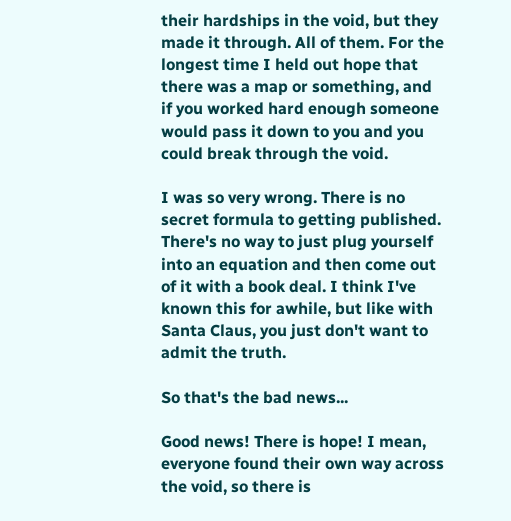their hardships in the void, but they made it through. All of them. For the longest time I held out hope that there was a map or something, and if you worked hard enough someone would pass it down to you and you could break through the void.

I was so very wrong. There is no secret formula to getting published. There's no way to just plug yourself into an equation and then come out of it with a book deal. I think I've known this for awhile, but like with Santa Claus, you just don't want to admit the truth.

So that's the bad news...

Good news! There is hope! I mean, everyone found their own way across the void, so there is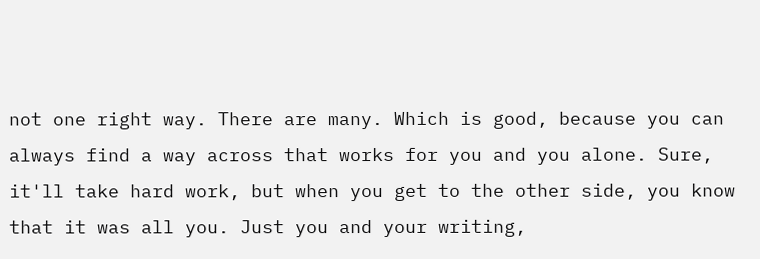not one right way. There are many. Which is good, because you can always find a way across that works for you and you alone. Sure, it'll take hard work, but when you get to the other side, you know that it was all you. Just you and your writing,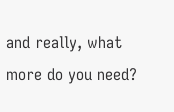and really, what more do you need?